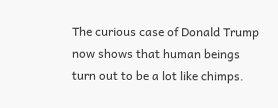The curious case of Donald Trump now shows that human beings turn out to be a lot like chimps.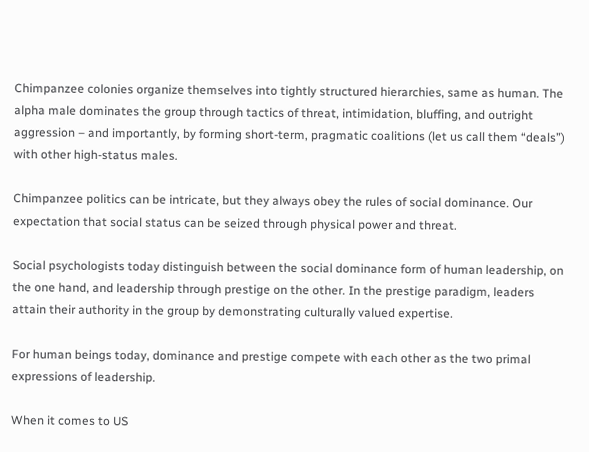Chimpanzee colonies organize themselves into tightly structured hierarchies, same as human. The alpha male dominates the group through tactics of threat, intimidation, bluffing, and outright aggression – and importantly, by forming short-term, pragmatic coalitions (let us call them “deals”) with other high-status males.

Chimpanzee politics can be intricate, but they always obey the rules of social dominance. Our expectation that social status can be seized through physical power and threat.

Social psychologists today distinguish between the social dominance form of human leadership, on the one hand, and leadership through prestige on the other. In the prestige paradigm, leaders attain their authority in the group by demonstrating culturally valued expertise.

For human beings today, dominance and prestige compete with each other as the two primal expressions of leadership.

When it comes to US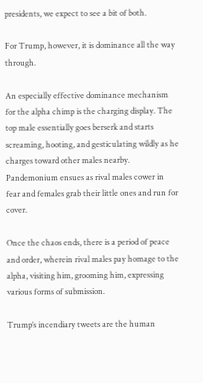presidents, we expect to see a bit of both.

For Trump, however, it is dominance all the way through.

An especially effective dominance mechanism for the alpha chimp is the charging display. The top male essentially goes berserk and starts screaming, hooting, and gesticulating wildly as he charges toward other males nearby. Pandemonium ensues as rival males cower in fear and females grab their little ones and run for cover.

Once the chaos ends, there is a period of peace and order, wherein rival males pay homage to the alpha, visiting him, grooming him, expressing various forms of submission.

Trump’s incendiary tweets are the human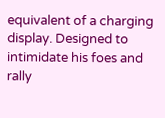equivalent of a charging display. Designed to intimidate his foes and rally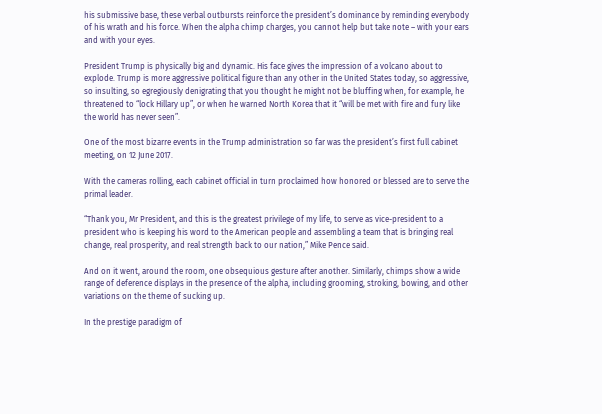his submissive base, these verbal outbursts reinforce the president’s dominance by reminding everybody of his wrath and his force. When the alpha chimp charges, you cannot help but take note – with your ears and with your eyes.

President Trump is physically big and dynamic. His face gives the impression of a volcano about to explode. Trump is more aggressive political figure than any other in the United States today, so aggressive, so insulting, so egregiously denigrating that you thought he might not be bluffing when, for example, he threatened to “lock Hillary up”, or when he warned North Korea that it “will be met with fire and fury like the world has never seen”.

One of the most bizarre events in the Trump administration so far was the president’s first full cabinet meeting, on 12 June 2017.

With the cameras rolling, each cabinet official in turn proclaimed how honored or blessed are to serve the primal leader.

“Thank you, Mr President, and this is the greatest privilege of my life, to serve as vice-president to a president who is keeping his word to the American people and assembling a team that is bringing real change, real prosperity, and real strength back to our nation,” Mike Pence said.

And on it went, around the room, one obsequious gesture after another. Similarly, chimps show a wide range of deference displays in the presence of the alpha, including grooming, stroking, bowing, and other variations on the theme of sucking up.

In the prestige paradigm of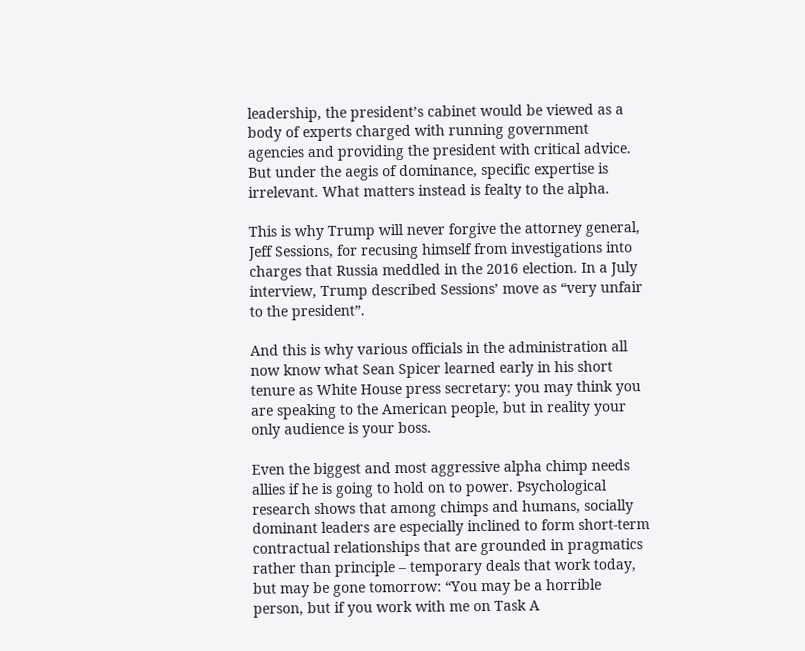leadership, the president’s cabinet would be viewed as a body of experts charged with running government agencies and providing the president with critical advice. But under the aegis of dominance, specific expertise is irrelevant. What matters instead is fealty to the alpha.

This is why Trump will never forgive the attorney general, Jeff Sessions, for recusing himself from investigations into charges that Russia meddled in the 2016 election. In a July interview, Trump described Sessions’ move as “very unfair to the president”.

And this is why various officials in the administration all now know what Sean Spicer learned early in his short tenure as White House press secretary: you may think you are speaking to the American people, but in reality your only audience is your boss.

Even the biggest and most aggressive alpha chimp needs allies if he is going to hold on to power. Psychological research shows that among chimps and humans, socially dominant leaders are especially inclined to form short-term contractual relationships that are grounded in pragmatics rather than principle – temporary deals that work today, but may be gone tomorrow: “You may be a horrible person, but if you work with me on Task A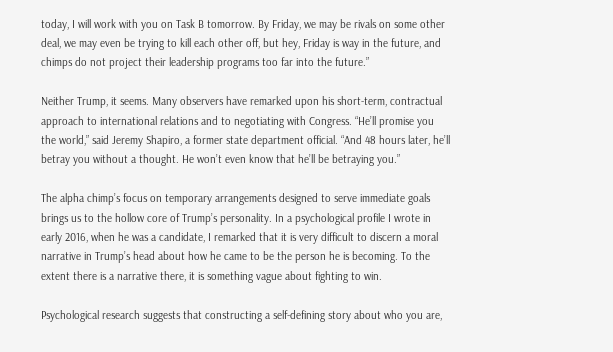today, I will work with you on Task B tomorrow. By Friday, we may be rivals on some other deal, we may even be trying to kill each other off, but hey, Friday is way in the future, and chimps do not project their leadership programs too far into the future.”

Neither Trump, it seems. Many observers have remarked upon his short-term, contractual approach to international relations and to negotiating with Congress. “He’ll promise you the world,” said Jeremy Shapiro, a former state department official. “And 48 hours later, he’ll betray you without a thought. He won’t even know that he’ll be betraying you.”

The alpha chimp’s focus on temporary arrangements designed to serve immediate goals brings us to the hollow core of Trump’s personality. In a psychological profile I wrote in early 2016, when he was a candidate, I remarked that it is very difficult to discern a moral narrative in Trump’s head about how he came to be the person he is becoming. To the extent there is a narrative there, it is something vague about fighting to win.

Psychological research suggests that constructing a self-defining story about who you are,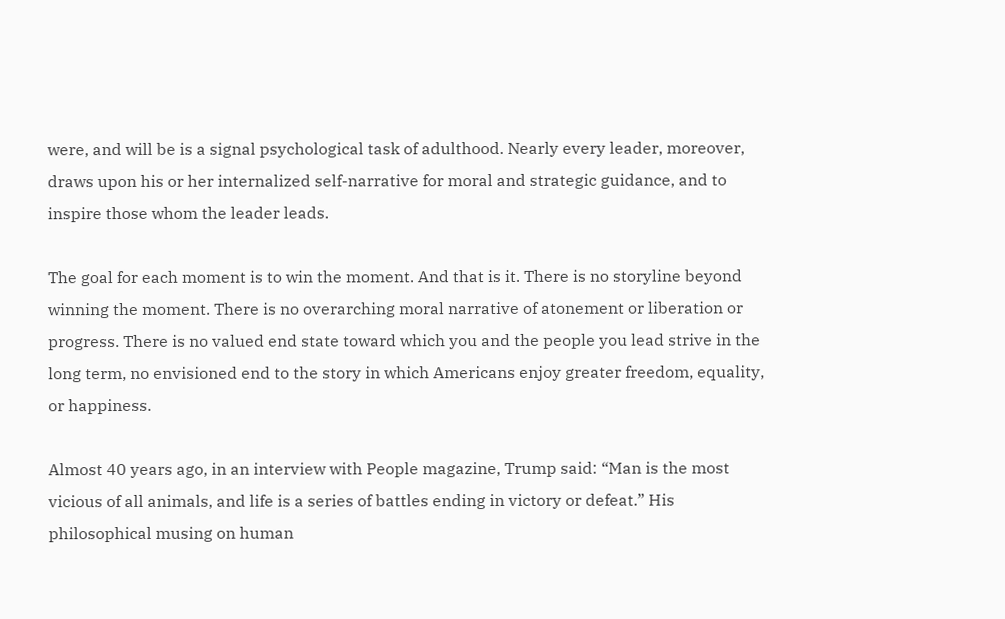were, and will be is a signal psychological task of adulthood. Nearly every leader, moreover, draws upon his or her internalized self-narrative for moral and strategic guidance, and to inspire those whom the leader leads.

The goal for each moment is to win the moment. And that is it. There is no storyline beyond winning the moment. There is no overarching moral narrative of atonement or liberation or progress. There is no valued end state toward which you and the people you lead strive in the long term, no envisioned end to the story in which Americans enjoy greater freedom, equality, or happiness.

Almost 40 years ago, in an interview with People magazine, Trump said: “Man is the most vicious of all animals, and life is a series of battles ending in victory or defeat.” His philosophical musing on human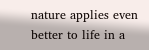nature applies even better to life in a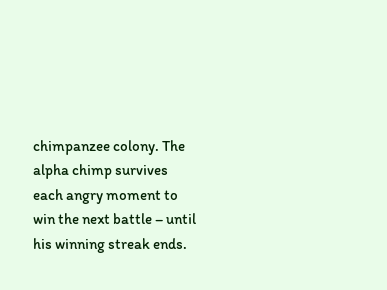chimpanzee colony. The alpha chimp survives each angry moment to win the next battle – until his winning streak ends.